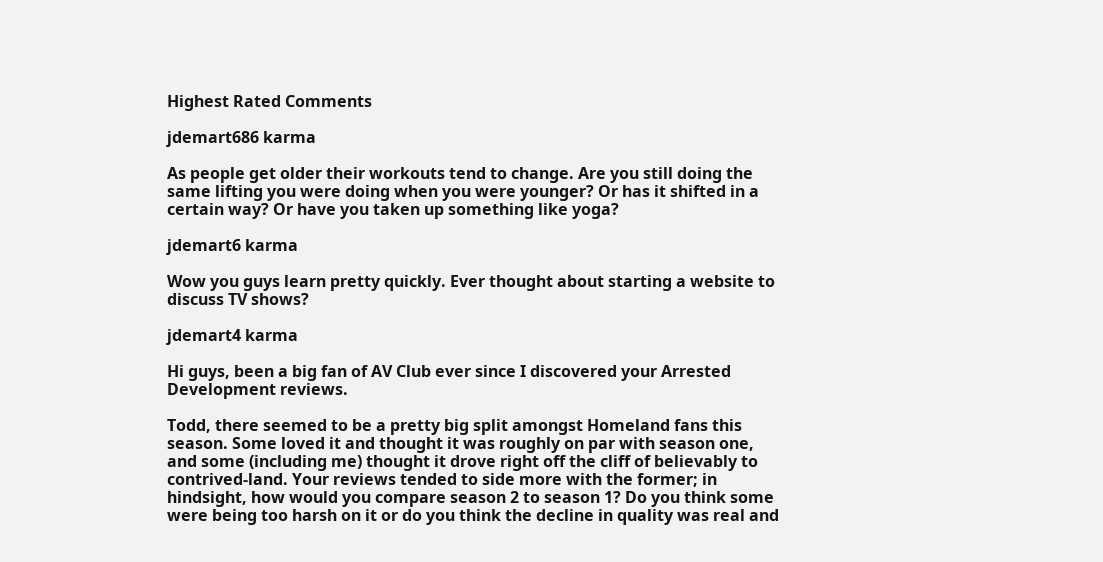Highest Rated Comments

jdemart686 karma

As people get older their workouts tend to change. Are you still doing the same lifting you were doing when you were younger? Or has it shifted in a certain way? Or have you taken up something like yoga?

jdemart6 karma

Wow you guys learn pretty quickly. Ever thought about starting a website to discuss TV shows?

jdemart4 karma

Hi guys, been a big fan of AV Club ever since I discovered your Arrested Development reviews.

Todd, there seemed to be a pretty big split amongst Homeland fans this season. Some loved it and thought it was roughly on par with season one, and some (including me) thought it drove right off the cliff of believably to contrived-land. Your reviews tended to side more with the former; in hindsight, how would you compare season 2 to season 1? Do you think some were being too harsh on it or do you think the decline in quality was real and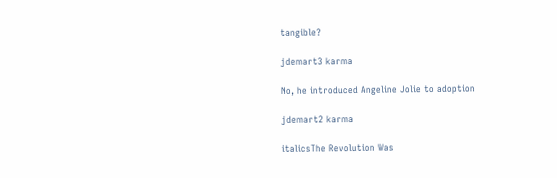tangible?

jdemart3 karma

No, he introduced Angeline Jolie to adoption

jdemart2 karma

italicsThe Revolution Was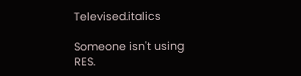Televised.italics

Someone isn't using RES.